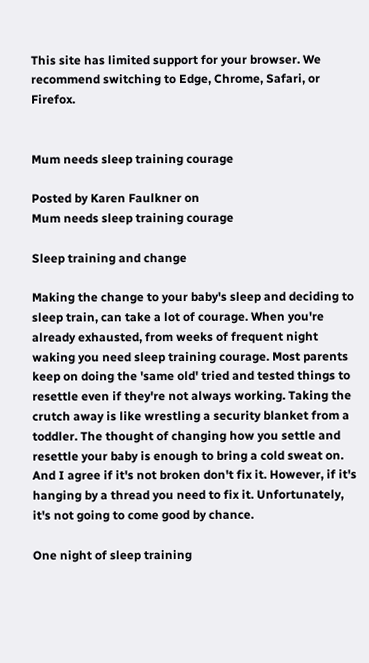This site has limited support for your browser. We recommend switching to Edge, Chrome, Safari, or Firefox.


Mum needs sleep training courage

Posted by Karen Faulkner on
Mum needs sleep training courage

Sleep training and change

Making the change to your baby's sleep and deciding to sleep train, can take a lot of courage. When you're already exhausted, from weeks of frequent night waking you need sleep training courage. Most parents keep on doing the 'same old' tried and tested things to resettle even if they're not always working. Taking the crutch away is like wrestling a security blanket from a toddler. The thought of changing how you settle and resettle your baby is enough to bring a cold sweat on. And I agree if it's not broken don't fix it. However, if it's hanging by a thread you need to fix it. Unfortunately, it's not going to come good by chance.

One night of sleep training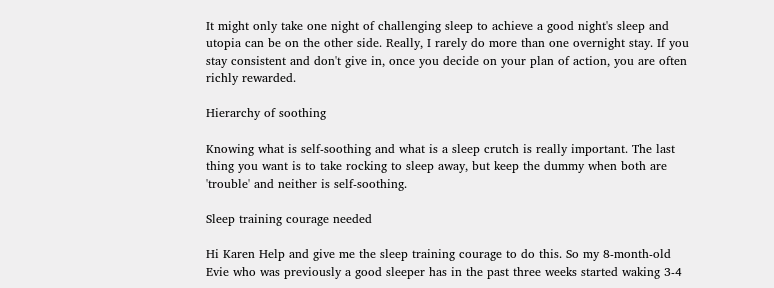It might only take one night of challenging sleep to achieve a good night's sleep and utopia can be on the other side. Really, I rarely do more than one overnight stay. If you stay consistent and don't give in, once you decide on your plan of action, you are often richly rewarded.

Hierarchy of soothing

Knowing what is self-soothing and what is a sleep crutch is really important. The last thing you want is to take rocking to sleep away, but keep the dummy when both are 'trouble' and neither is self-soothing.

Sleep training courage needed

Hi Karen Help and give me the sleep training courage to do this. So my 8-month-old Evie who was previously a good sleeper has in the past three weeks started waking 3-4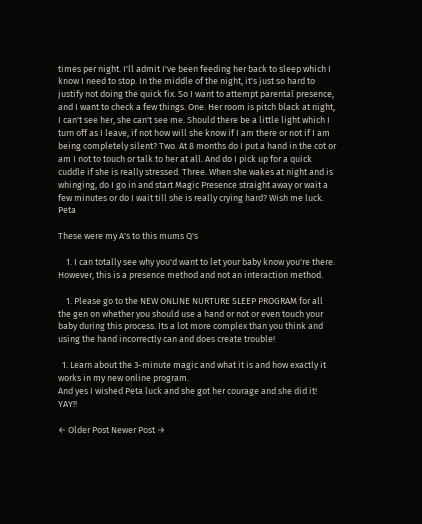times per night. I'll admit I've been feeding her back to sleep which I know I need to stop. In the middle of the night, it's just so hard to justify not doing the quick fix. So I want to attempt parental presence, and I want to check a few things. One. Her room is pitch black at night, I can't see her, she can't see me. Should there be a little light which I turn off as I leave, if not how will she know if I am there or not if I am being completely silent? Two. At 8 months do I put a hand in the cot or am I not to touch or talk to her at all. And do I pick up for a quick cuddle if she is really stressed. Three. When she wakes at night and is whinging, do I go in and start Magic Presence straight away or wait a few minutes or do I wait till she is really crying hard? Wish me luck. Peta

These were my A's to this mums Q's

    1. I can totally see why you'd want to let your baby know you're there. However, this is a presence method and not an interaction method.

    1. Please go to the NEW ONLINE NURTURE SLEEP PROGRAM for all the gen on whether you should use a hand or not or even touch your baby during this process. Its a lot more complex than you think and using the hand incorrectly can and does create trouble!

  1. Learn about the 3-minute magic and what it is and how exactly it works in my new online program.
And yes I wished Peta luck and she got her courage and she did it! YAY!!

← Older Post Newer Post →